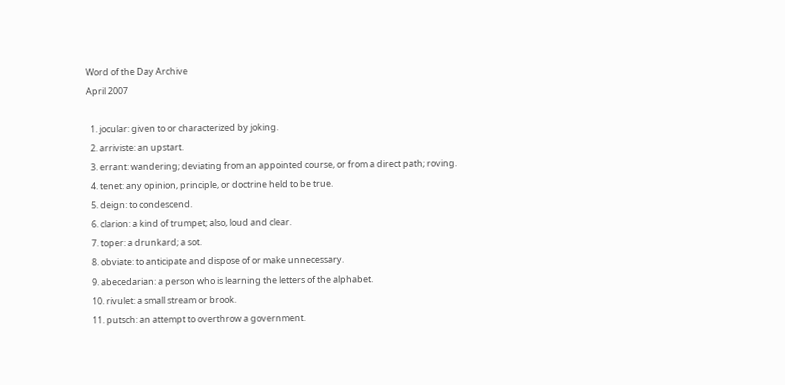Word of the Day Archive
April 2007

  1. jocular: given to or characterized by joking.
  2. arriviste: an upstart.
  3. errant: wandering; deviating from an appointed course, or from a direct path; roving.
  4. tenet: any opinion, principle, or doctrine held to be true.
  5. deign: to condescend.
  6. clarion: a kind of trumpet; also, loud and clear.
  7. toper: a drunkard; a sot.
  8. obviate: to anticipate and dispose of or make unnecessary.
  9. abecedarian: a person who is learning the letters of the alphabet.
  10. rivulet: a small stream or brook.
  11. putsch: an attempt to overthrow a government.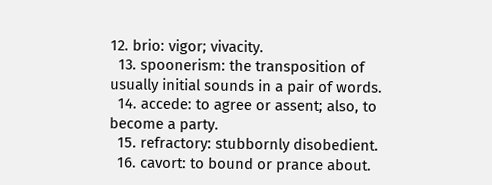12. brio: vigor; vivacity.
  13. spoonerism: the transposition of usually initial sounds in a pair of words.
  14. accede: to agree or assent; also, to become a party.
  15. refractory: stubbornly disobedient.
  16. cavort: to bound or prance about.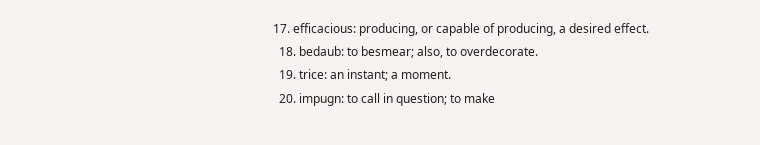17. efficacious: producing, or capable of producing, a desired effect.
  18. bedaub: to besmear; also, to overdecorate.
  19. trice: an instant; a moment.
  20. impugn: to call in question; to make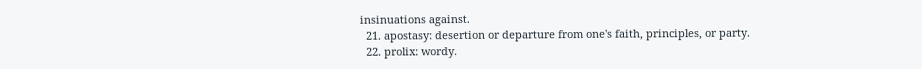insinuations against.
  21. apostasy: desertion or departure from one's faith, principles, or party.
  22. prolix: wordy.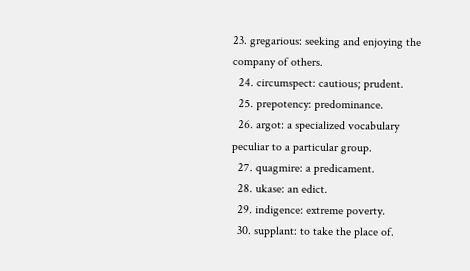23. gregarious: seeking and enjoying the company of others.
  24. circumspect: cautious; prudent.
  25. prepotency: predominance.
  26. argot: a specialized vocabulary peculiar to a particular group.
  27. quagmire: a predicament.
  28. ukase: an edict.
  29. indigence: extreme poverty.
  30. supplant: to take the place of.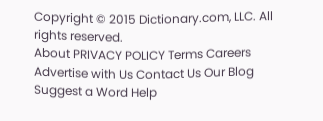Copyright © 2015 Dictionary.com, LLC. All rights reserved.
About PRIVACY POLICY Terms Careers Advertise with Us Contact Us Our Blog Suggest a Word Help